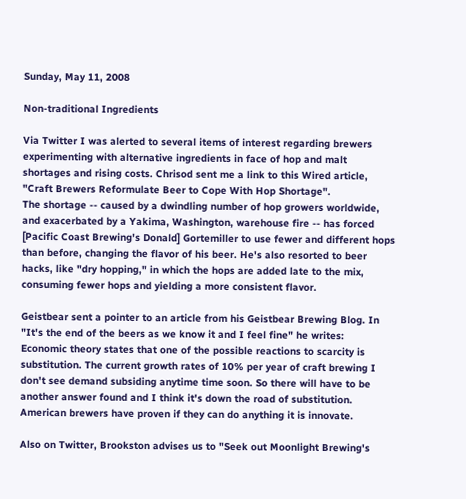Sunday, May 11, 2008

Non-traditional Ingredients

Via Twitter I was alerted to several items of interest regarding brewers experimenting with alternative ingredients in face of hop and malt shortages and rising costs. Chrisod sent me a link to this Wired article, "Craft Brewers Reformulate Beer to Cope With Hop Shortage".
The shortage -- caused by a dwindling number of hop growers worldwide, and exacerbated by a Yakima, Washington, warehouse fire -- has forced [Pacific Coast Brewing's Donald] Gortemiller to use fewer and different hops than before, changing the flavor of his beer. He's also resorted to beer hacks, like "dry hopping," in which the hops are added late to the mix, consuming fewer hops and yielding a more consistent flavor.

Geistbear sent a pointer to an article from his Geistbear Brewing Blog. In "It's the end of the beers as we know it and I feel fine" he writes:
Economic theory states that one of the possible reactions to scarcity is substitution. The current growth rates of 10% per year of craft brewing I don't see demand subsiding anytime time soon. So there will have to be another answer found and I think it's down the road of substitution. American brewers have proven if they can do anything it is innovate.

Also on Twitter, Brookston advises us to "Seek out Moonlight Brewing's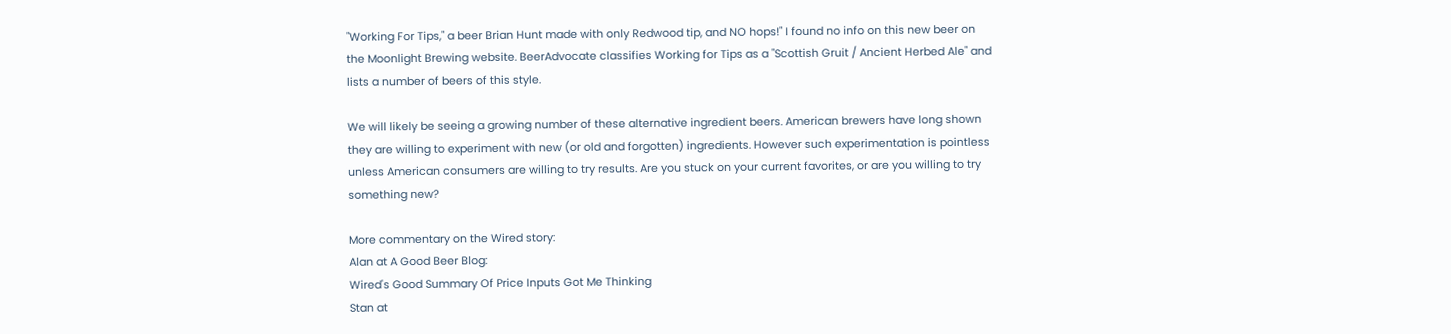"Working For Tips," a beer Brian Hunt made with only Redwood tip, and NO hops!" I found no info on this new beer on the Moonlight Brewing website. BeerAdvocate classifies Working for Tips as a "Scottish Gruit / Ancient Herbed Ale" and lists a number of beers of this style.

We will likely be seeing a growing number of these alternative ingredient beers. American brewers have long shown they are willing to experiment with new (or old and forgotten) ingredients. However such experimentation is pointless unless American consumers are willing to try results. Are you stuck on your current favorites, or are you willing to try something new?

More commentary on the Wired story:
Alan at A Good Beer Blog:
Wired's Good Summary Of Price Inputs Got Me Thinking
Stan at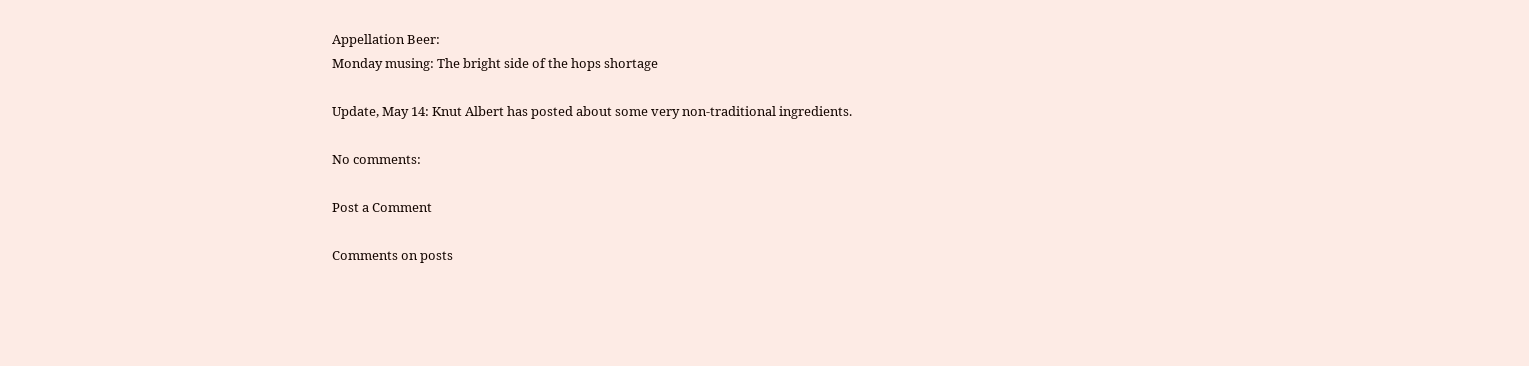Appellation Beer:
Monday musing: The bright side of the hops shortage

Update, May 14: Knut Albert has posted about some very non-traditional ingredients.

No comments:

Post a Comment

Comments on posts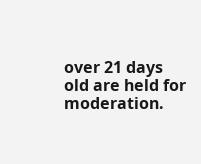over 21 days old are held for moderation.